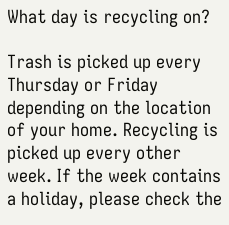What day is recycling on?

Trash is picked up every Thursday or Friday depending on the location of your home. Recycling is picked up every other week. If the week contains a holiday, please check the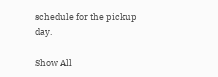schedule for the pickup day.

Show All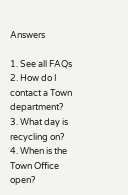Answers

1. See all FAQs
2. How do I contact a Town department?
3. What day is recycling on?
4. When is the Town Office open?